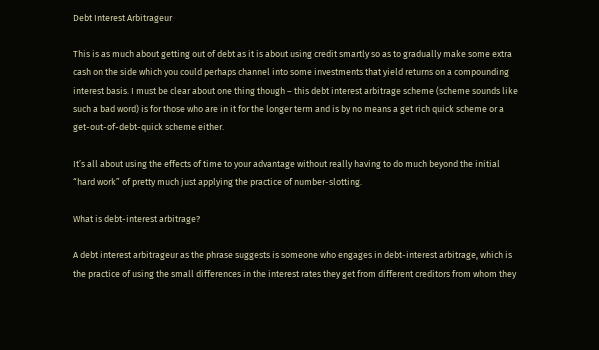Debt Interest Arbitrageur

This is as much about getting out of debt as it is about using credit smartly so as to gradually make some extra cash on the side which you could perhaps channel into some investments that yield returns on a compounding interest basis. I must be clear about one thing though – this debt interest arbitrage scheme (scheme sounds like such a bad word) is for those who are in it for the longer term and is by no means a get rich quick scheme or a get-out-of-debt-quick scheme either.

It’s all about using the effects of time to your advantage without really having to do much beyond the initial “hard work” of pretty much just applying the practice of number-slotting.

What is debt-interest arbitrage?

A debt interest arbitrageur as the phrase suggests is someone who engages in debt-interest arbitrage, which is the practice of using the small differences in the interest rates they get from different creditors from whom they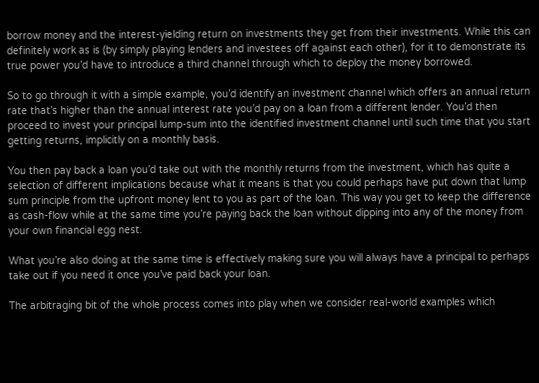borrow money and the interest-yielding return on investments they get from their investments. While this can definitely work as is (by simply playing lenders and investees off against each other), for it to demonstrate its true power you’d have to introduce a third channel through which to deploy the money borrowed.

So to go through it with a simple example, you’d identify an investment channel which offers an annual return rate that’s higher than the annual interest rate you’d pay on a loan from a different lender. You’d then proceed to invest your principal lump-sum into the identified investment channel until such time that you start getting returns, implicitly on a monthly basis.

You then pay back a loan you’d take out with the monthly returns from the investment, which has quite a selection of different implications because what it means is that you could perhaps have put down that lump sum principle from the upfront money lent to you as part of the loan. This way you get to keep the difference as cash-flow while at the same time you’re paying back the loan without dipping into any of the money from your own financial egg nest.

What you’re also doing at the same time is effectively making sure you will always have a principal to perhaps take out if you need it once you’ve paid back your loan.

The arbitraging bit of the whole process comes into play when we consider real-world examples which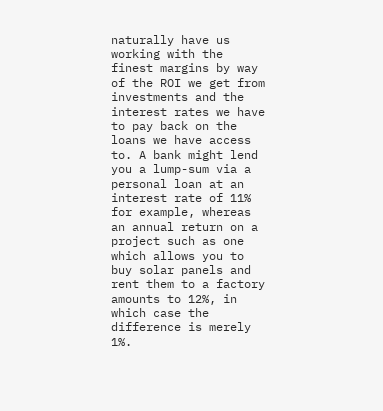naturally have us working with the finest margins by way of the ROI we get from investments and the interest rates we have to pay back on the loans we have access to. A bank might lend you a lump-sum via a personal loan at an interest rate of 11% for example, whereas an annual return on a project such as one which allows you to buy solar panels and rent them to a factory amounts to 12%, in which case the difference is merely 1%.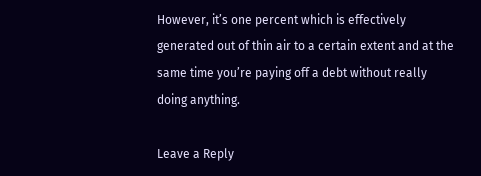However, it’s one percent which is effectively generated out of thin air to a certain extent and at the same time you’re paying off a debt without really doing anything.

Leave a Reply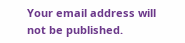Your email address will not be published.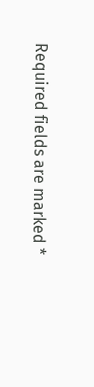Required fields are marked *